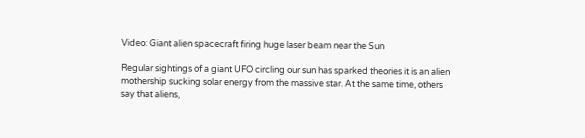Video: Giant alien spacecraft firing huge laser beam near the Sun

Regular sightings of a giant UFO circling our sun has sparked theories it is an alien mothership sucking solar energy from the massive star. At the same time, others say that aliens,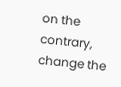on the contrary, change the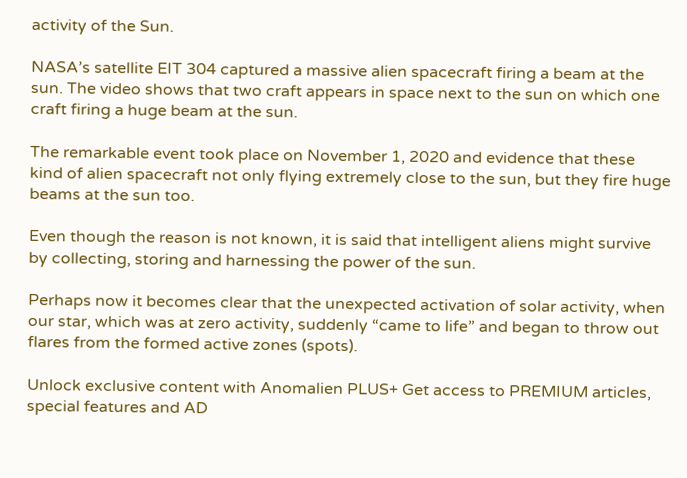activity of the Sun.

NASA’s satellite EIT 304 captured a massive alien spacecraft firing a beam at the sun. The video shows that two craft appears in space next to the sun on which one craft firing a huge beam at the sun.

The remarkable event took place on November 1, 2020 and evidence that these kind of alien spacecraft not only flying extremely close to the sun, but they fire huge beams at the sun too.

Even though the reason is not known, it is said that intelligent aliens might survive by collecting, storing and harnessing the power of the sun.

Perhaps now it becomes clear that the unexpected activation of solar activity, when our star, which was at zero activity, suddenly “came to life” and began to throw out flares from the formed active zones (spots).

Unlock exclusive content with Anomalien PLUS+ Get access to PREMIUM articles, special features and AD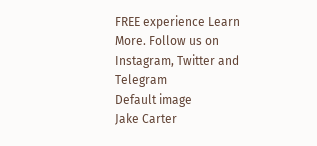FREE experience Learn More. Follow us on Instagram, Twitter and Telegram
Default image
Jake Carter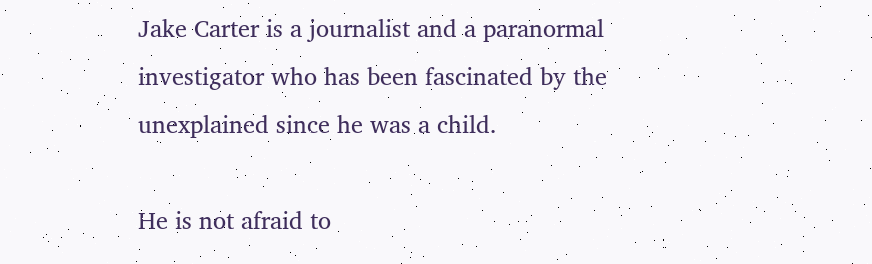Jake Carter is a journalist and a paranormal investigator who has been fascinated by the unexplained since he was a child.

He is not afraid to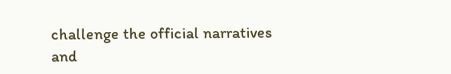challenge the official narratives and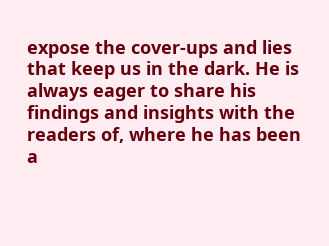expose the cover-ups and lies that keep us in the dark. He is always eager to share his findings and insights with the readers of, where he has been a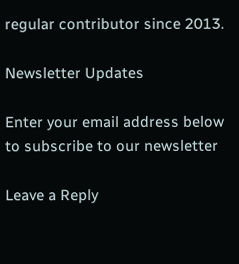regular contributor since 2013.

Newsletter Updates

Enter your email address below to subscribe to our newsletter

Leave a Reply